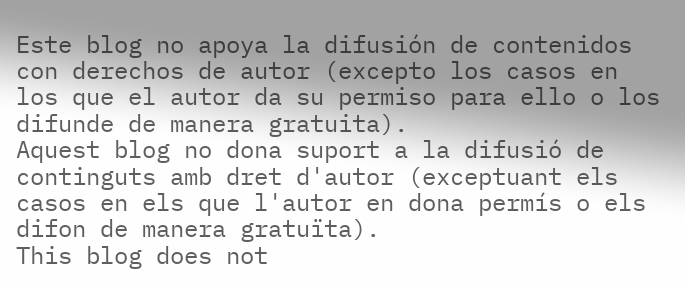Este blog no apoya la difusión de contenidos con derechos de autor (excepto los casos en los que el autor da su permiso para ello o los difunde de manera gratuita).
Aquest blog no dona suport a la difusió de continguts amb dret d'autor (exceptuant els casos en els que l'autor en dona permís o els difon de manera gratuïta).
This blog does not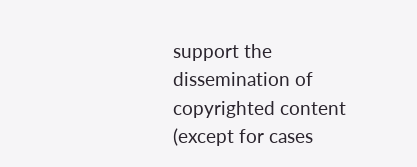support the dissemination of copyrighted content (except for cases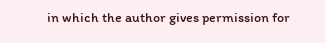in which the author gives permission for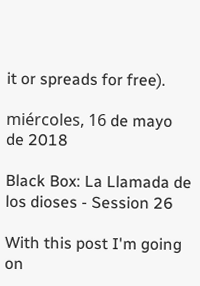it or spreads for free).

miércoles, 16 de mayo de 2018

Black Box: La Llamada de los dioses - Session 26

With this post I'm going on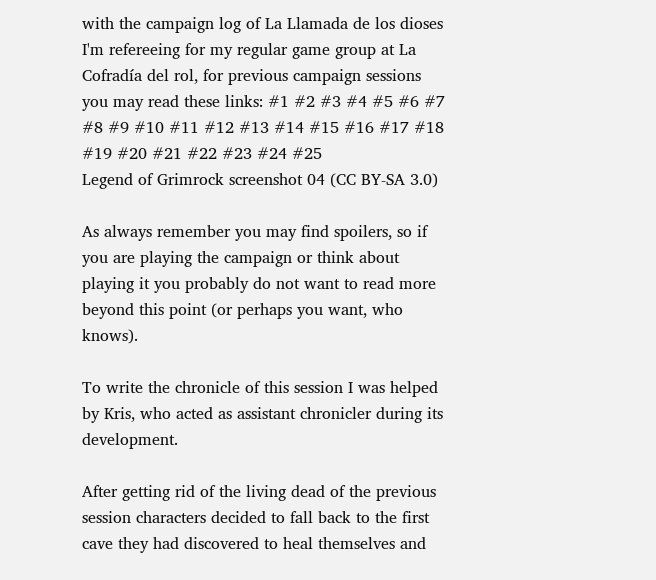with the campaign log of La Llamada de los dioses I'm refereeing for my regular game group at La Cofradía del rol, for previous campaign sessions you may read these links: #1 #2 #3 #4 #5 #6 #7 #8 #9 #10 #11 #12 #13 #14 #15 #16 #17 #18 #19 #20 #21 #22 #23 #24 #25
Legend of Grimrock screenshot 04 (CC BY-SA 3.0)

As always remember you may find spoilers, so if you are playing the campaign or think about playing it you probably do not want to read more beyond this point (or perhaps you want, who knows).

To write the chronicle of this session I was helped by Kris, who acted as assistant chronicler during its development.

After getting rid of the living dead of the previous session characters decided to fall back to the first cave they had discovered to heal themselves and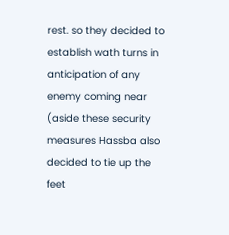rest. so they decided to establish wath turns in anticipation of any enemy coming near (aside these security measures Hassba also decided to tie up the feet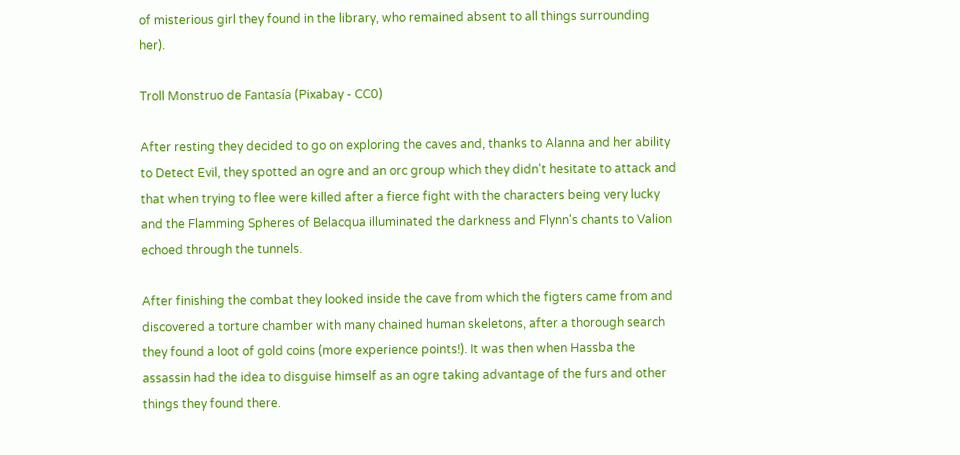of misterious girl they found in the library, who remained absent to all things surrounding her).

Troll Monstruo de Fantasía (Pixabay - CC0)

After resting they decided to go on exploring the caves and, thanks to Alanna and her ability to Detect Evil, they spotted an ogre and an orc group which they didn't hesitate to attack and that when trying to flee were killed after a fierce fight with the characters being very lucky and the Flamming Spheres of Belacqua illuminated the darkness and Flynn's chants to Valion echoed through the tunnels.

After finishing the combat they looked inside the cave from which the figters came from and discovered a torture chamber with many chained human skeletons, after a thorough search they found a loot of gold coins (more experience points!). It was then when Hassba the assassin had the idea to disguise himself as an ogre taking advantage of the furs and other things they found there.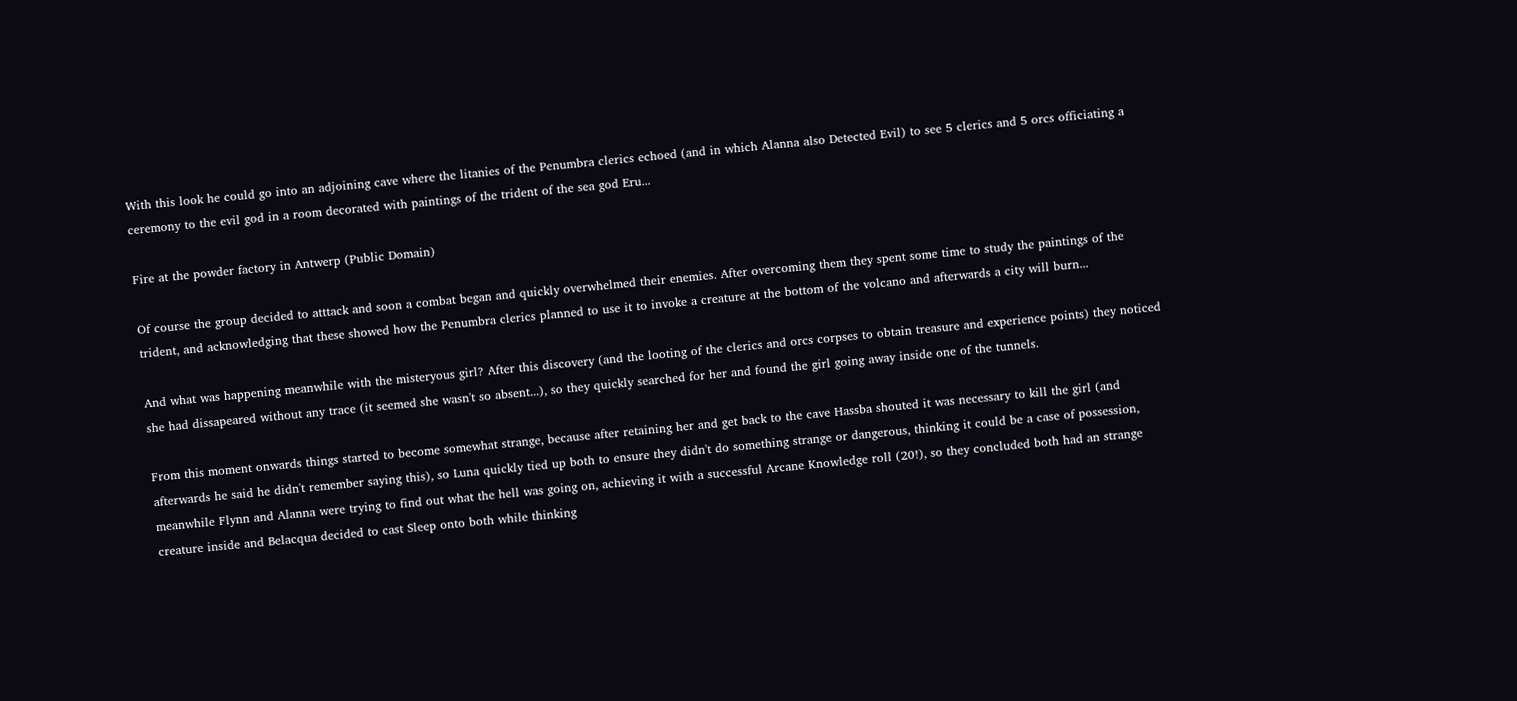With this look he could go into an adjoining cave where the litanies of the Penumbra clerics echoed (and in which Alanna also Detected Evil) to see 5 clerics and 5 orcs officiating a ceremony to the evil god in a room decorated with paintings of the trident of the sea god Eru...

Fire at the powder factory in Antwerp (Public Domain)

Of course the group decided to atttack and soon a combat began and quickly overwhelmed their enemies. After overcoming them they spent some time to study the paintings of the trident, and acknowledging that these showed how the Penumbra clerics planned to use it to invoke a creature at the bottom of the volcano and afterwards a city will burn...

And what was happening meanwhile with the misteryous girl? After this discovery (and the looting of the clerics and orcs corpses to obtain treasure and experience points) they noticed she had dissapeared without any trace (it seemed she wasn't so absent...), so they quickly searched for her and found the girl going away inside one of the tunnels.

From this moment onwards things started to become somewhat strange, because after retaining her and get back to the cave Hassba shouted it was necessary to kill the girl (and afterwards he said he didn't remember saying this), so Luna quickly tied up both to ensure they didn't do something strange or dangerous, thinking it could be a case of possession, meanwhile Flynn and Alanna were trying to find out what the hell was going on, achieving it with a successful Arcane Knowledge roll (20!), so they concluded both had an strange creature inside and Belacqua decided to cast Sleep onto both while thinking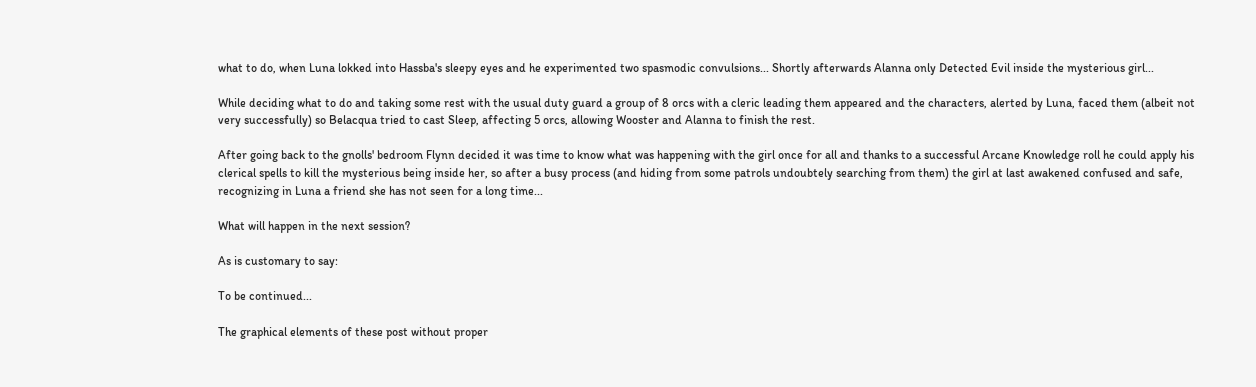what to do, when Luna lokked into Hassba's sleepy eyes and he experimented two spasmodic convulsions... Shortly afterwards Alanna only Detected Evil inside the mysterious girl...

While deciding what to do and taking some rest with the usual duty guard a group of 8 orcs with a cleric leading them appeared and the characters, alerted by Luna, faced them (albeit not very successfully) so Belacqua tried to cast Sleep, affecting 5 orcs, allowing Wooster and Alanna to finish the rest.

After going back to the gnolls' bedroom Flynn decided it was time to know what was happening with the girl once for all and thanks to a successful Arcane Knowledge roll he could apply his clerical spells to kill the mysterious being inside her, so after a busy process (and hiding from some patrols undoubtely searching from them) the girl at last awakened confused and safe, recognizing in Luna a friend she has not seen for a long time...

What will happen in the next session?

As is customary to say:

To be continued...

The graphical elements of these post without proper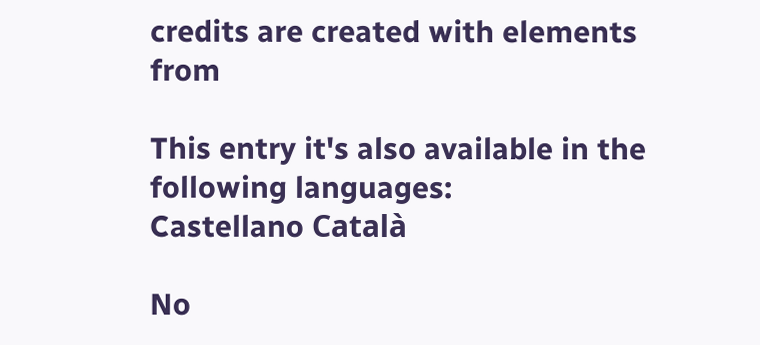credits are created with elements from

This entry it's also available in the following languages:
Castellano Català

No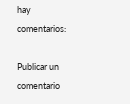hay comentarios:

Publicar un comentario